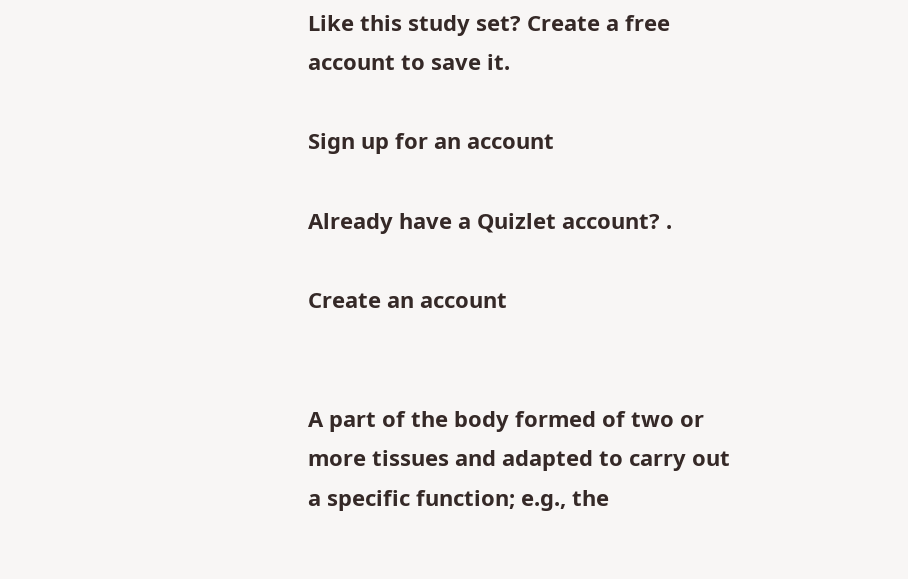Like this study set? Create a free account to save it.

Sign up for an account

Already have a Quizlet account? .

Create an account


A part of the body formed of two or more tissues and adapted to carry out a specific function; e.g., the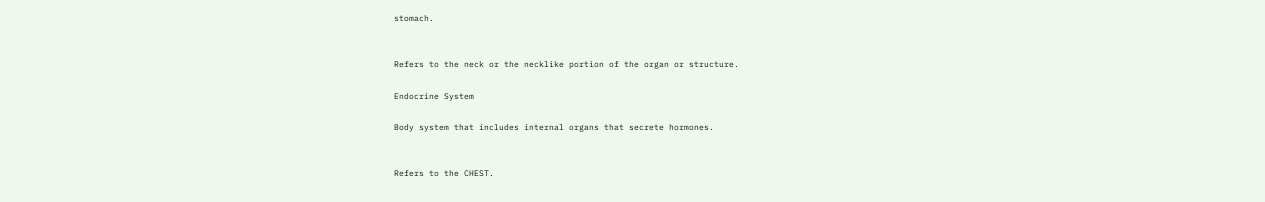stomach.


Refers to the neck or the necklike portion of the organ or structure.

Endocrine System

Body system that includes internal organs that secrete hormones.


Refers to the CHEST.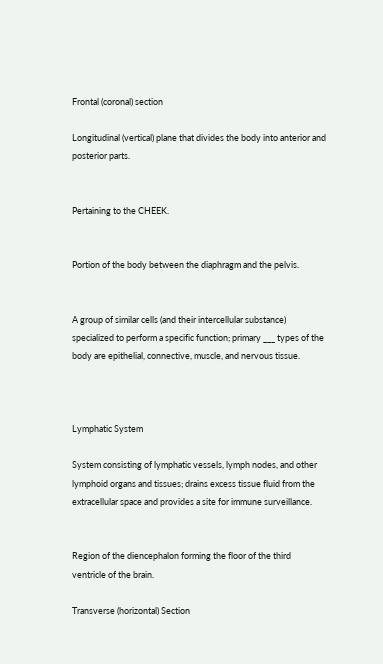Frontal (coronal) section

Longitudinal (vertical) plane that divides the body into anterior and posterior parts.


Pertaining to the CHEEK.


Portion of the body between the diaphragm and the pelvis.


A group of similar cells (and their intercellular substance) specialized to perform a specific function; primary ___ types of the body are epithelial, connective, muscle, and nervous tissue.



Lymphatic System

System consisting of lymphatic vessels, lymph nodes, and other lymphoid organs and tissues; drains excess tissue fluid from the extracellular space and provides a site for immune surveillance.


Region of the diencephalon forming the floor of the third ventricle of the brain.

Transverse (horizontal) Section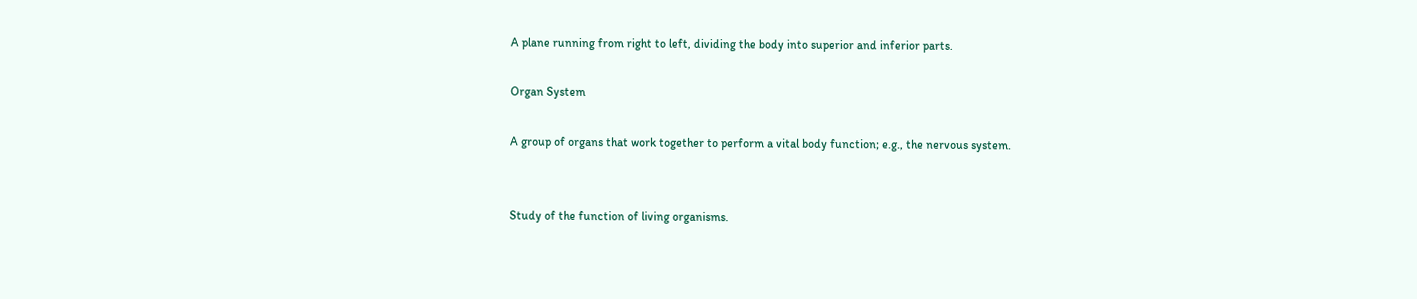A plane running from right to left, dividing the body into superior and inferior parts.

Organ System

A group of organs that work together to perform a vital body function; e.g., the nervous system.


Study of the function of living organisms.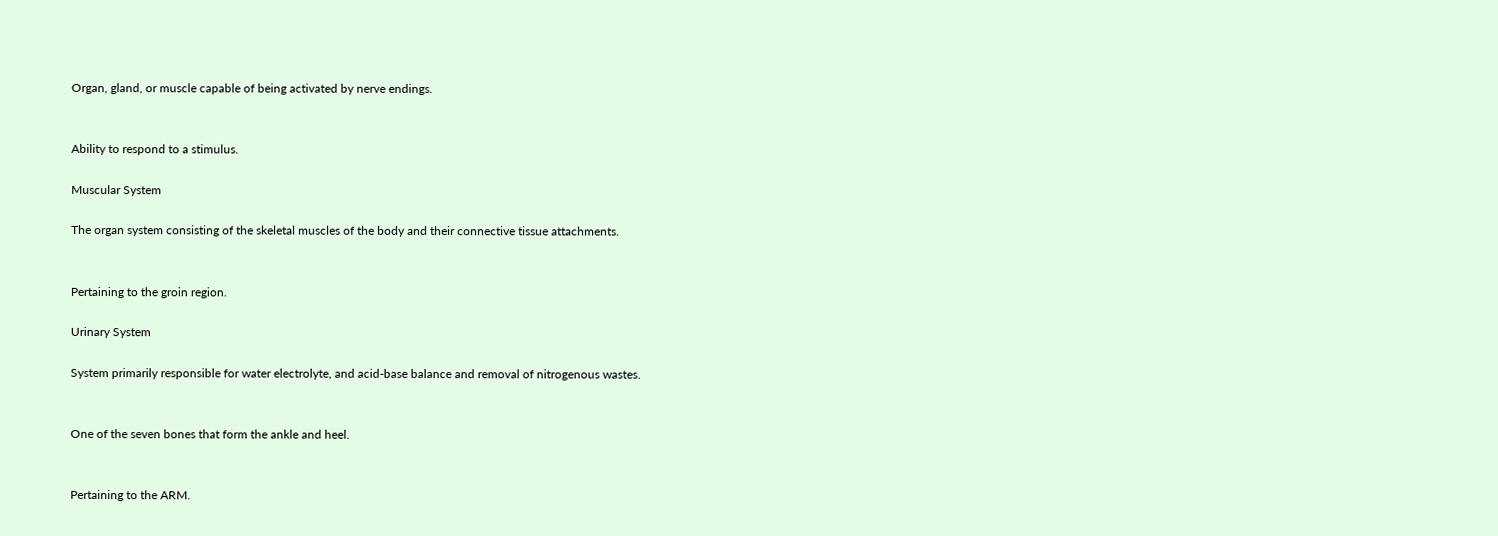Organ, gland, or muscle capable of being activated by nerve endings.


Ability to respond to a stimulus.

Muscular System

The organ system consisting of the skeletal muscles of the body and their connective tissue attachments.


Pertaining to the groin region.

Urinary System

System primarily responsible for water electrolyte, and acid-base balance and removal of nitrogenous wastes.


One of the seven bones that form the ankle and heel.


Pertaining to the ARM.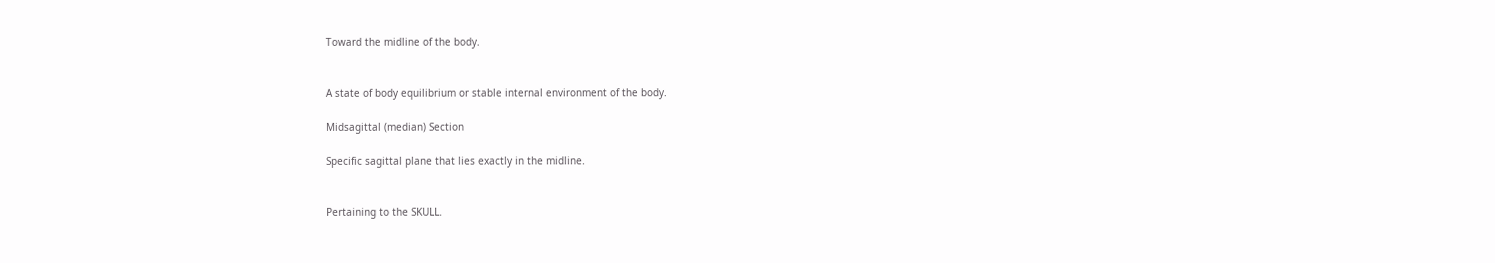Toward the midline of the body.


A state of body equilibrium or stable internal environment of the body.

Midsagittal (median) Section

Specific sagittal plane that lies exactly in the midline.


Pertaining to the SKULL.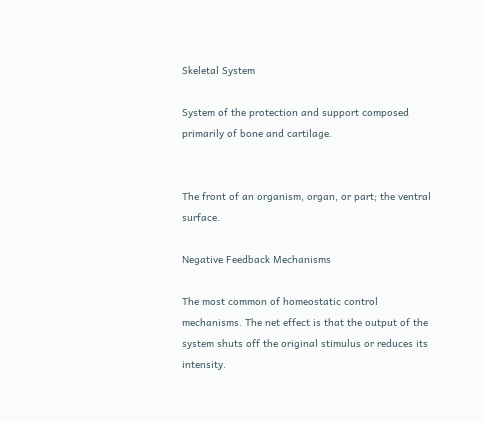Skeletal System

System of the protection and support composed primarily of bone and cartilage.


The front of an organism, organ, or part; the ventral surface.

Negative Feedback Mechanisms

The most common of homeostatic control mechanisms. The net effect is that the output of the system shuts off the original stimulus or reduces its intensity.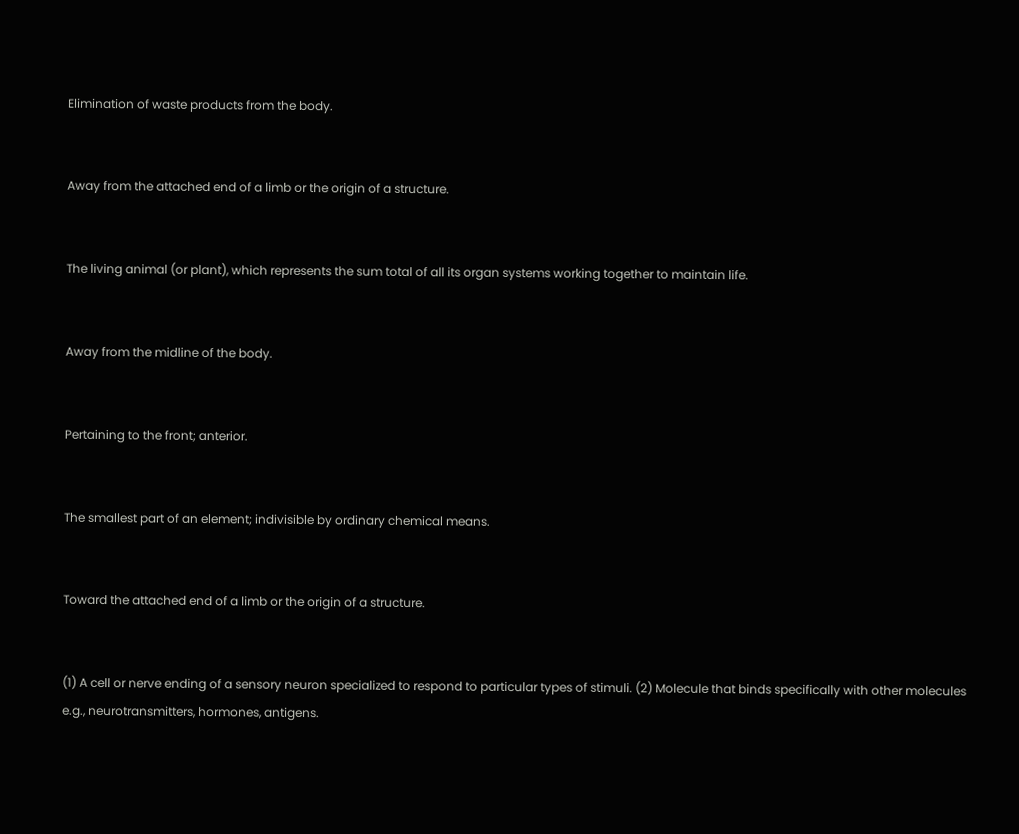Elimination of waste products from the body.


Away from the attached end of a limb or the origin of a structure.


The living animal (or plant), which represents the sum total of all its organ systems working together to maintain life.


Away from the midline of the body.


Pertaining to the front; anterior.


The smallest part of an element; indivisible by ordinary chemical means.


Toward the attached end of a limb or the origin of a structure.


(1) A cell or nerve ending of a sensory neuron specialized to respond to particular types of stimuli. (2) Molecule that binds specifically with other molecules e.g., neurotransmitters, hormones, antigens.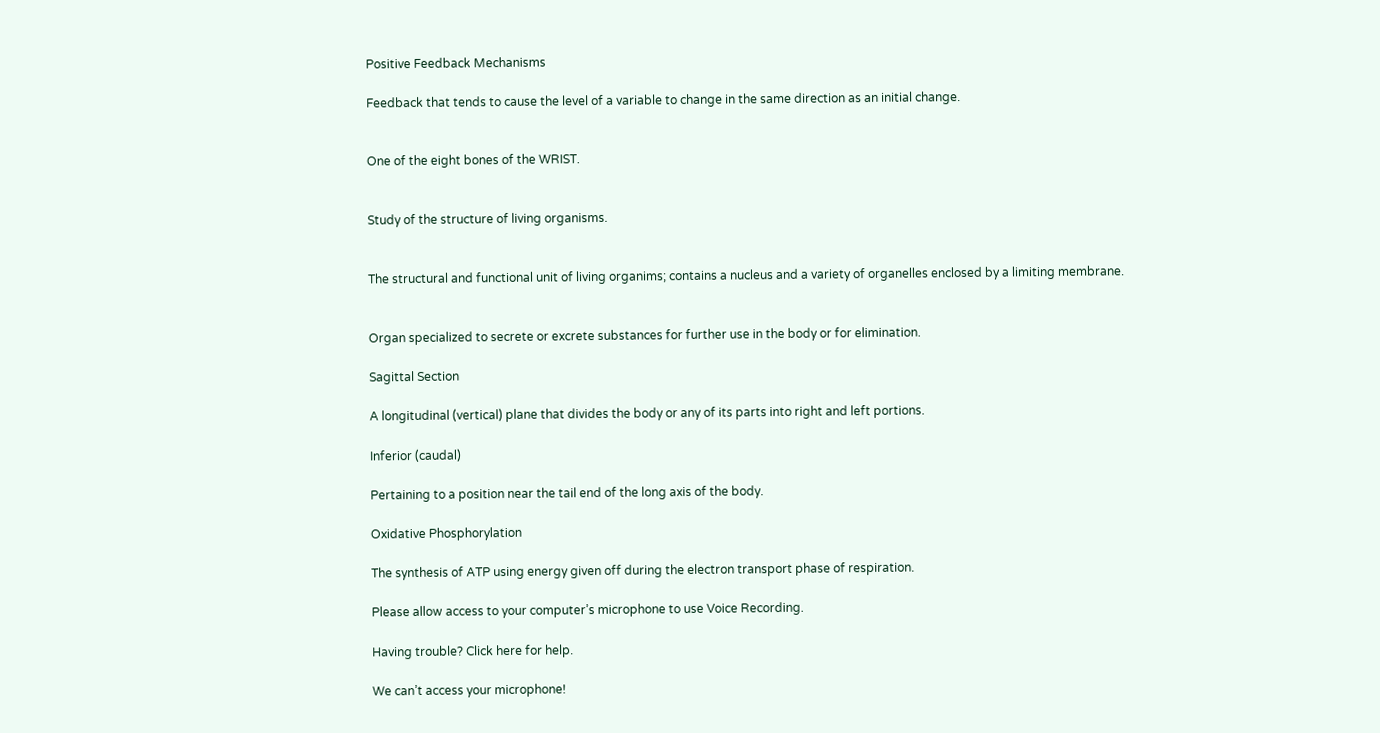Positive Feedback Mechanisms

Feedback that tends to cause the level of a variable to change in the same direction as an initial change.


One of the eight bones of the WRIST.


Study of the structure of living organisms.


The structural and functional unit of living organims; contains a nucleus and a variety of organelles enclosed by a limiting membrane.


Organ specialized to secrete or excrete substances for further use in the body or for elimination.

Sagittal Section

A longitudinal (vertical) plane that divides the body or any of its parts into right and left portions.

Inferior (caudal)

Pertaining to a position near the tail end of the long axis of the body.

Oxidative Phosphorylation

The synthesis of ATP using energy given off during the electron transport phase of respiration.

Please allow access to your computer’s microphone to use Voice Recording.

Having trouble? Click here for help.

We can’t access your microphone!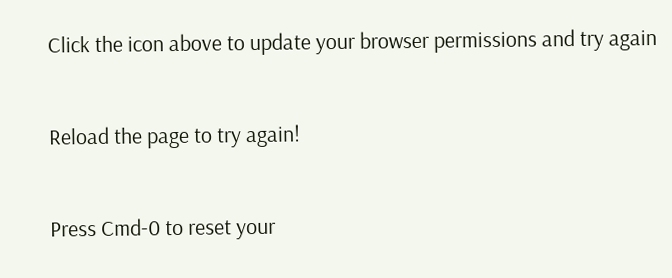Click the icon above to update your browser permissions and try again


Reload the page to try again!


Press Cmd-0 to reset your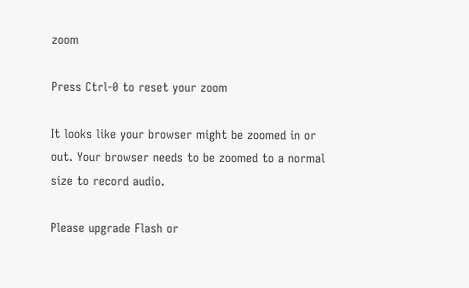zoom

Press Ctrl-0 to reset your zoom

It looks like your browser might be zoomed in or out. Your browser needs to be zoomed to a normal size to record audio.

Please upgrade Flash or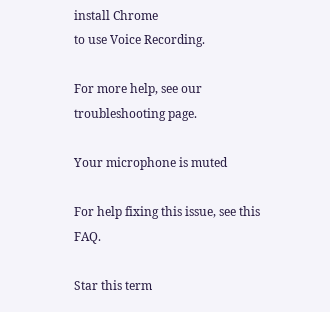install Chrome
to use Voice Recording.

For more help, see our troubleshooting page.

Your microphone is muted

For help fixing this issue, see this FAQ.

Star this term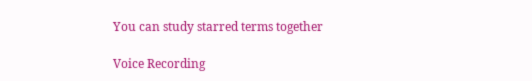You can study starred terms together

Voice Recording